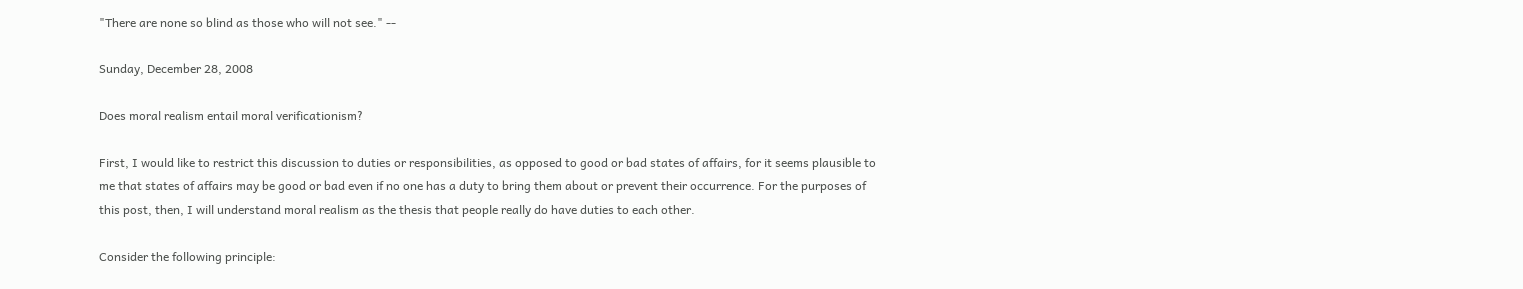"There are none so blind as those who will not see." --

Sunday, December 28, 2008

Does moral realism entail moral verificationism?

First, I would like to restrict this discussion to duties or responsibilities, as opposed to good or bad states of affairs, for it seems plausible to me that states of affairs may be good or bad even if no one has a duty to bring them about or prevent their occurrence. For the purposes of this post, then, I will understand moral realism as the thesis that people really do have duties to each other.

Consider the following principle: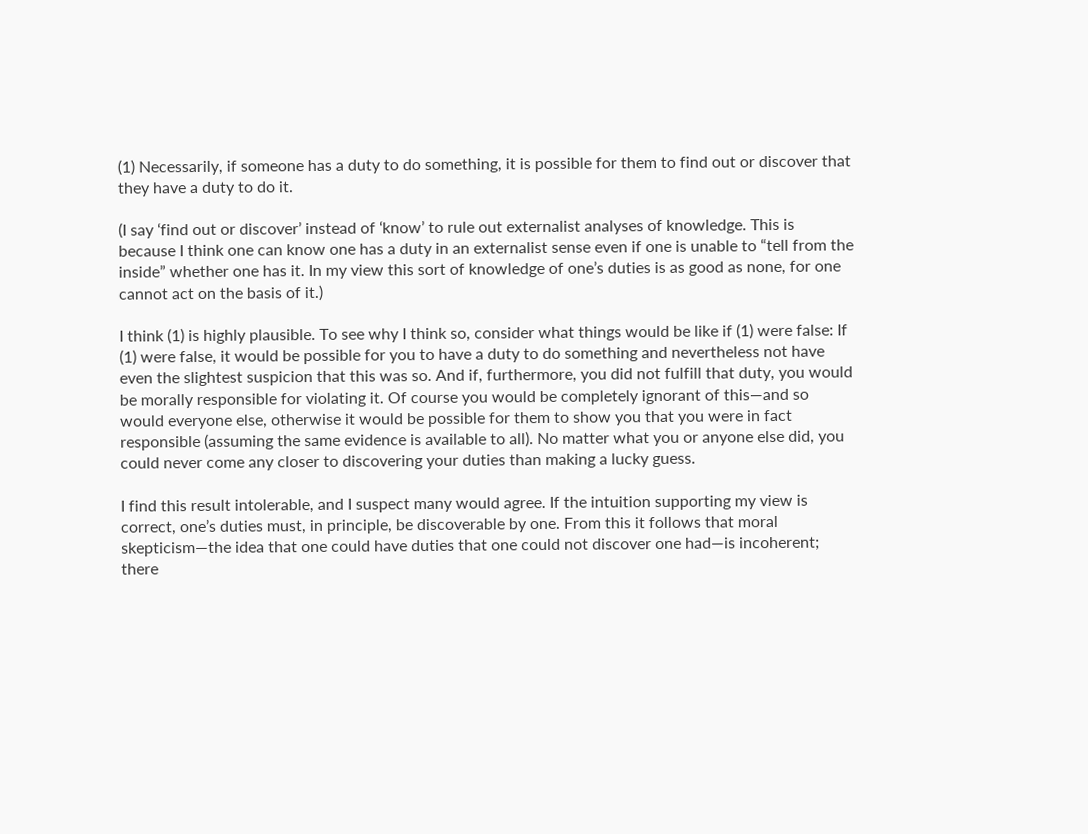(1) Necessarily, if someone has a duty to do something, it is possible for them to find out or discover that they have a duty to do it.

(I say ‘find out or discover’ instead of ‘know’ to rule out externalist analyses of knowledge. This is because I think one can know one has a duty in an externalist sense even if one is unable to “tell from the inside” whether one has it. In my view this sort of knowledge of one’s duties is as good as none, for one cannot act on the basis of it.)

I think (1) is highly plausible. To see why I think so, consider what things would be like if (1) were false: If (1) were false, it would be possible for you to have a duty to do something and nevertheless not have even the slightest suspicion that this was so. And if, furthermore, you did not fulfill that duty, you would be morally responsible for violating it. Of course you would be completely ignorant of this—and so would everyone else, otherwise it would be possible for them to show you that you were in fact responsible (assuming the same evidence is available to all). No matter what you or anyone else did, you could never come any closer to discovering your duties than making a lucky guess.

I find this result intolerable, and I suspect many would agree. If the intuition supporting my view is correct, one’s duties must, in principle, be discoverable by one. From this it follows that moral skepticism—the idea that one could have duties that one could not discover one had—is incoherent; there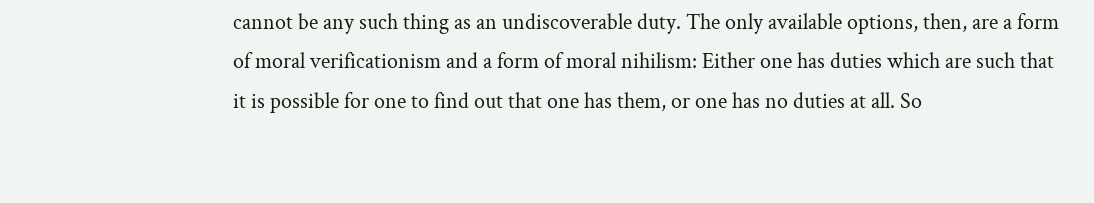cannot be any such thing as an undiscoverable duty. The only available options, then, are a form of moral verificationism and a form of moral nihilism: Either one has duties which are such that it is possible for one to find out that one has them, or one has no duties at all. So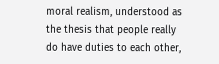moral realism, understood as the thesis that people really do have duties to each other,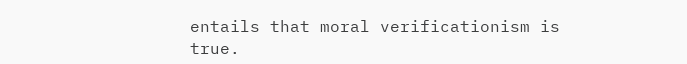entails that moral verificationism is true.